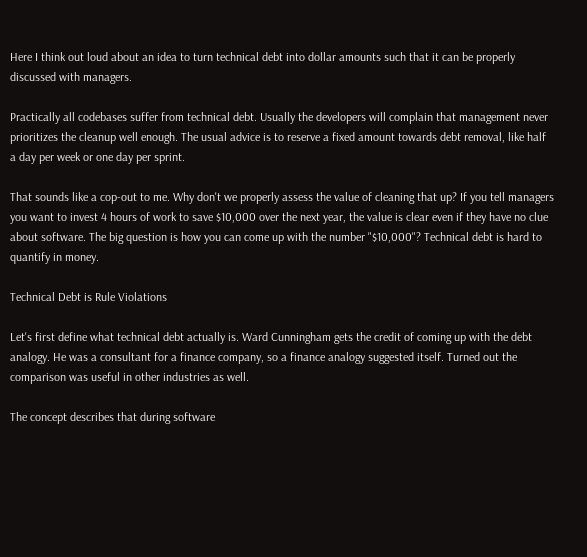Here I think out loud about an idea to turn technical debt into dollar amounts such that it can be properly discussed with managers.

Practically all codebases suffer from technical debt. Usually the developers will complain that management never prioritizes the cleanup well enough. The usual advice is to reserve a fixed amount towards debt removal, like half a day per week or one day per sprint.

That sounds like a cop-out to me. Why don't we properly assess the value of cleaning that up? If you tell managers you want to invest 4 hours of work to save $10,000 over the next year, the value is clear even if they have no clue about software. The big question is how you can come up with the number "$10,000"? Technical debt is hard to quantify in money.

Technical Debt is Rule Violations

Let's first define what technical debt actually is. Ward Cunningham gets the credit of coming up with the debt analogy. He was a consultant for a finance company, so a finance analogy suggested itself. Turned out the comparison was useful in other industries as well.

The concept describes that during software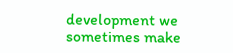development we sometimes make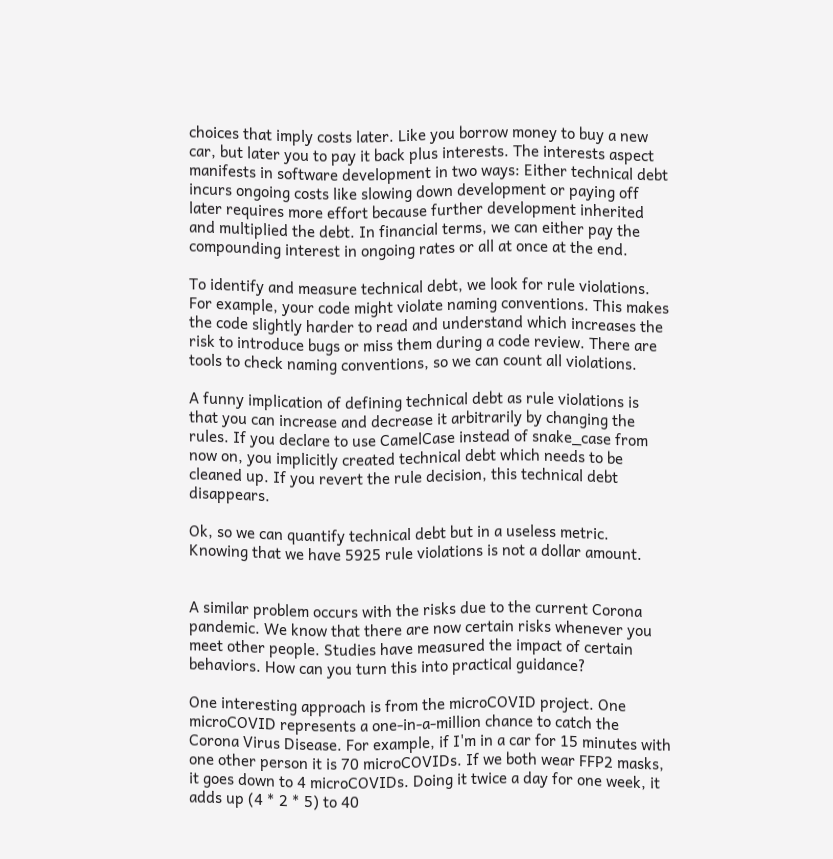choices that imply costs later. Like you borrow money to buy a new car, but later you to pay it back plus interests. The interests aspect manifests in software development in two ways: Either technical debt incurs ongoing costs like slowing down development or paying off later requires more effort because further development inherited and multiplied the debt. In financial terms, we can either pay the compounding interest in ongoing rates or all at once at the end.

To identify and measure technical debt, we look for rule violations. For example, your code might violate naming conventions. This makes the code slightly harder to read and understand which increases the risk to introduce bugs or miss them during a code review. There are tools to check naming conventions, so we can count all violations.

A funny implication of defining technical debt as rule violations is that you can increase and decrease it arbitrarily by changing the rules. If you declare to use CamelCase instead of snake_case from now on, you implicitly created technical debt which needs to be cleaned up. If you revert the rule decision, this technical debt disappears.

Ok, so we can quantify technical debt but in a useless metric. Knowing that we have 5925 rule violations is not a dollar amount.


A similar problem occurs with the risks due to the current Corona pandemic. We know that there are now certain risks whenever you meet other people. Studies have measured the impact of certain behaviors. How can you turn this into practical guidance?

One interesting approach is from the microCOVID project. One microCOVID represents a one-in-a-million chance to catch the Corona Virus Disease. For example, if I'm in a car for 15 minutes with one other person it is 70 microCOVIDs. If we both wear FFP2 masks, it goes down to 4 microCOVIDs. Doing it twice a day for one week, it adds up (4 * 2 * 5) to 40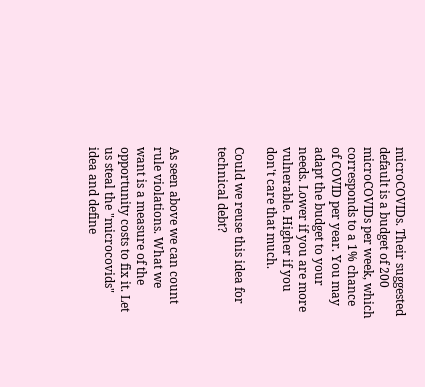microCOVIDs. Their suggested default is a budget of 200 microCOVIDs per week, which corresponds to a 1% chance of COVID per year. You may adapt the budget to your needs. Lower if you are more vulnerable. Higher if you don't care that much.

Could we reuse this idea for technical debt?


As seen above we can count rule violations. What we want is a measure of the opportunity costs to fix it. Let us steal the "microcovids" idea and define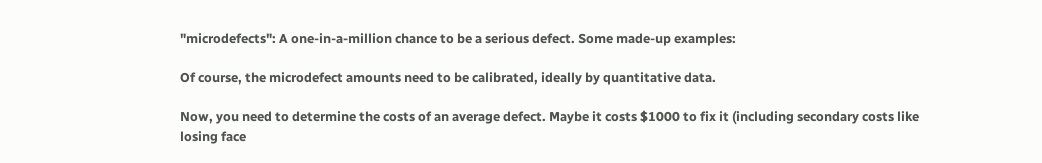"microdefects": A one-in-a-million chance to be a serious defect. Some made-up examples:

Of course, the microdefect amounts need to be calibrated, ideally by quantitative data.

Now, you need to determine the costs of an average defect. Maybe it costs $1000 to fix it (including secondary costs like losing face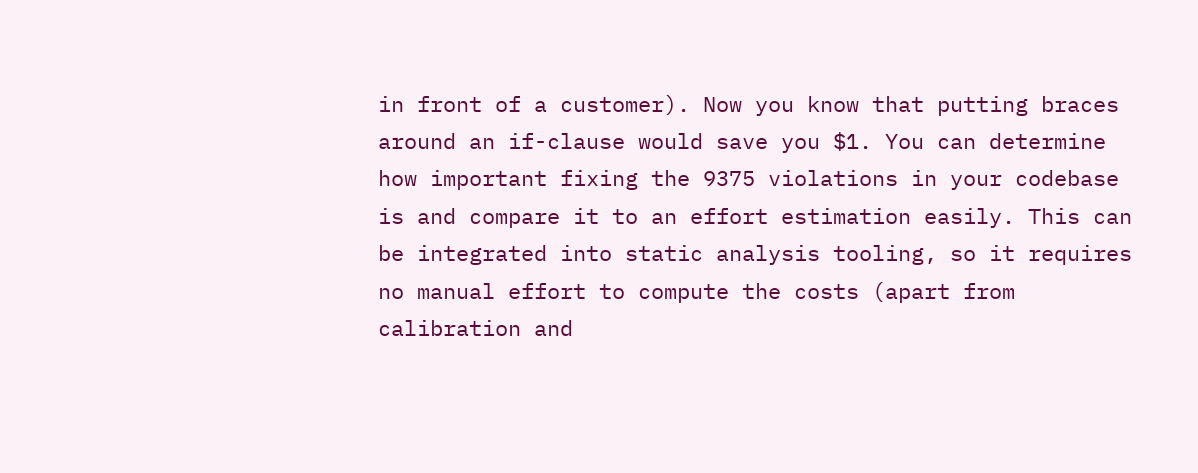in front of a customer). Now you know that putting braces around an if-clause would save you $1. You can determine how important fixing the 9375 violations in your codebase is and compare it to an effort estimation easily. This can be integrated into static analysis tooling, so it requires no manual effort to compute the costs (apart from calibration and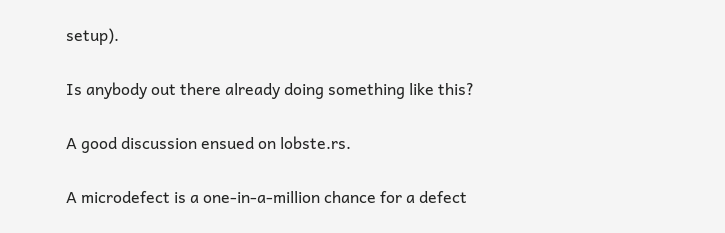setup).

Is anybody out there already doing something like this?

A good discussion ensued on lobste.rs.

A microdefect is a one-in-a-million chance for a defect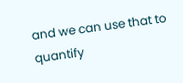and we can use that to quantify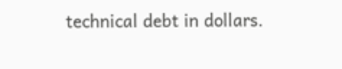technical debt in dollars.